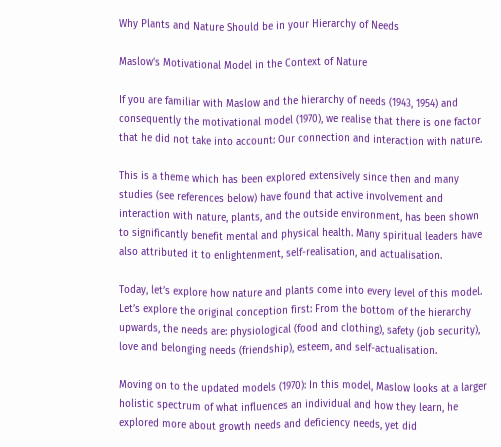Why Plants and Nature Should be in your Hierarchy of Needs

Maslow’s Motivational Model in the Context of Nature

If you are familiar with Maslow and the hierarchy of needs (1943, 1954) and consequently the motivational model (1970), we realise that there is one factor that he did not take into account: Our connection and interaction with nature.

This is a theme which has been explored extensively since then and many studies (see references below) have found that active involvement and interaction with nature, plants, and the outside environment, has been shown to significantly benefit mental and physical health. Many spiritual leaders have also attributed it to enlightenment, self-realisation, and actualisation.

Today, let’s explore how nature and plants come into every level of this model. Let’s explore the original conception first: From the bottom of the hierarchy upwards, the needs are: physiological (food and clothing), safety (job security), love and belonging needs (friendship), esteem, and self-actualisation.

Moving on to the updated models (1970): In this model, Maslow looks at a larger holistic spectrum of what influences an individual and how they learn, he explored more about growth needs and deficiency needs, yet did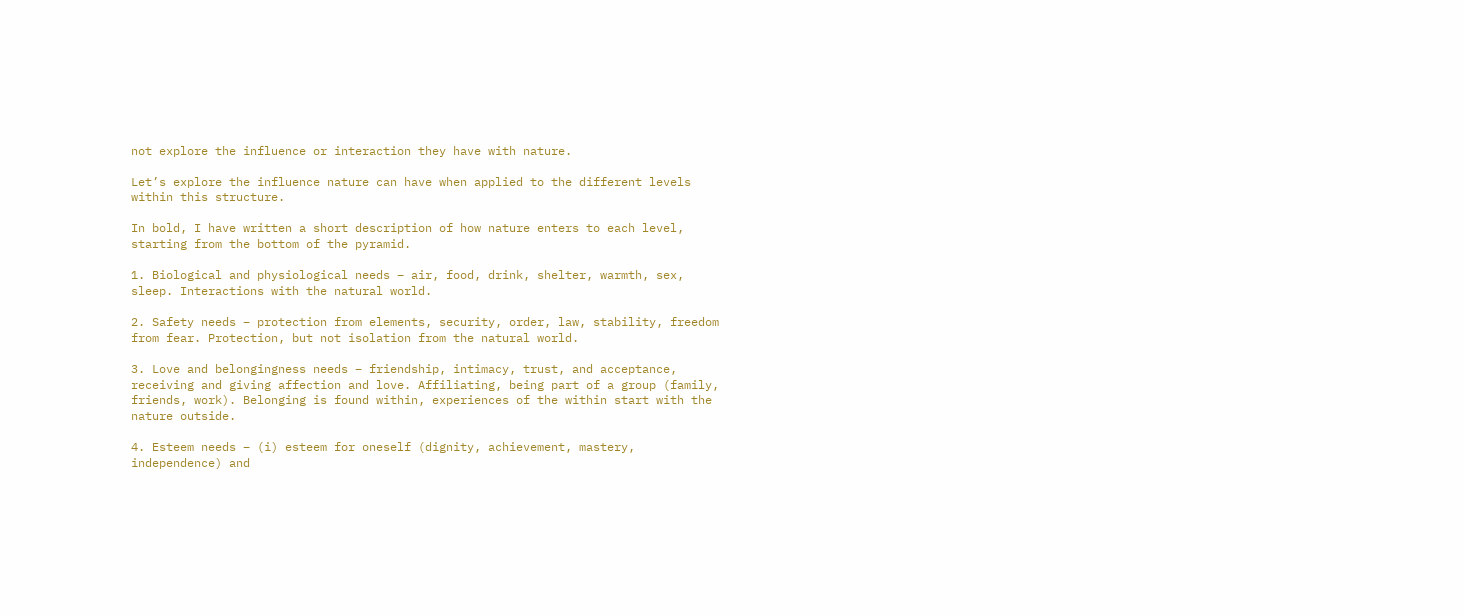not explore the influence or interaction they have with nature.

Let’s explore the influence nature can have when applied to the different levels within this structure.

In bold, I have written a short description of how nature enters to each level, starting from the bottom of the pyramid.

1. Biological and physiological needs – air, food, drink, shelter, warmth, sex, sleep. Interactions with the natural world.

2. Safety needs – protection from elements, security, order, law, stability, freedom from fear. Protection, but not isolation from the natural world.

3. Love and belongingness needs – friendship, intimacy, trust, and acceptance, receiving and giving affection and love. Affiliating, being part of a group (family, friends, work). Belonging is found within, experiences of the within start with the nature outside.

4. Esteem needs – (i) esteem for oneself (dignity, achievement, mastery, independence) and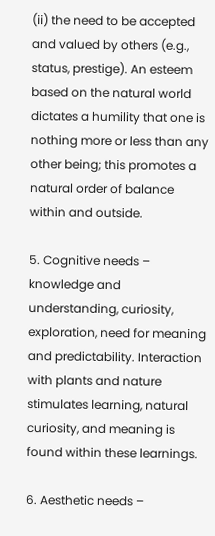(ii) the need to be accepted and valued by others (e.g., status, prestige). An esteem based on the natural world dictates a humility that one is nothing more or less than any other being; this promotes a natural order of balance within and outside.

5. Cognitive needs – knowledge and understanding, curiosity, exploration, need for meaning and predictability. Interaction with plants and nature stimulates learning, natural curiosity, and meaning is found within these learnings.

6. Aesthetic needs –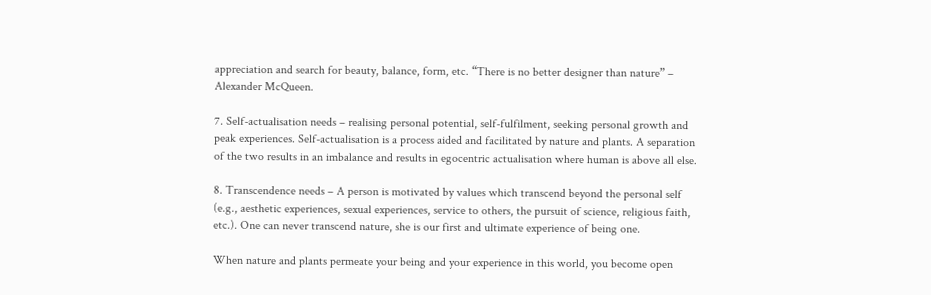appreciation and search for beauty, balance, form, etc. “There is no better designer than nature” – Alexander McQueen.

7. Self-actualisation needs – realising personal potential, self-fulfilment, seeking personal growth and peak experiences. Self-actualisation is a process aided and facilitated by nature and plants. A separation of the two results in an imbalance and results in egocentric actualisation where human is above all else.

8. Transcendence needs – A person is motivated by values which transcend beyond the personal self (e.g., aesthetic experiences, sexual experiences, service to others, the pursuit of science, religious faith, etc.). One can never transcend nature, she is our first and ultimate experience of being one.

When nature and plants permeate your being and your experience in this world, you become open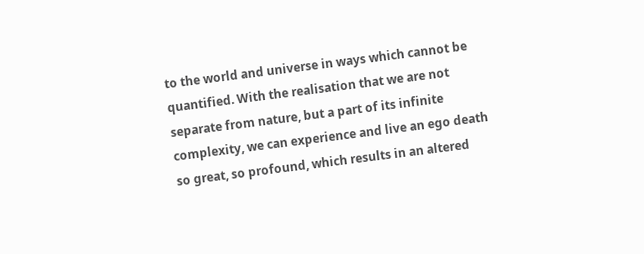to the world and universe in ways which cannot be quantified. With the realisation that we are not separate from nature, but a part of its infinite complexity, we can experience and live an ego death so great, so profound, which results in an altered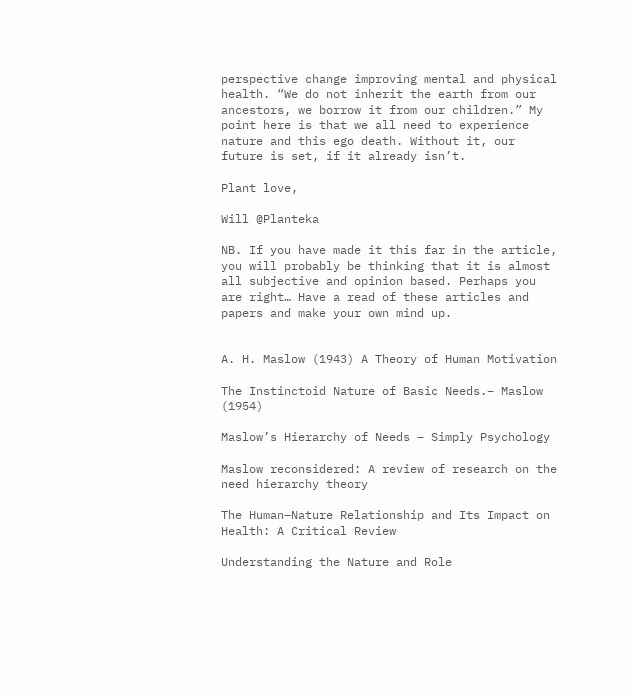perspective change improving mental and physical health. “We do not inherit the earth from our ancestors, we borrow it from our children.” My point here is that we all need to experience nature and this ego death. Without it, our future is set, if it already isn’t.

Plant love,

Will @Planteka

NB. If you have made it this far in the article, you will probably be thinking that it is almost all subjective and opinion based. Perhaps you are right… Have a read of these articles and papers and make your own mind up.


A. H. Maslow (1943) A Theory of Human Motivation

The Instinctoid Nature of Basic Needs.– Maslow (1954)

Maslow’s Hierarchy of Needs – Simply Psychology

Maslow reconsidered: A review of research on the need hierarchy theory

The Human–Nature Relationship and Its Impact on Health: A Critical Review

Understanding the Nature and Role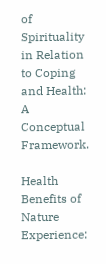of Spirituality in Relation to Coping and Health: A Conceptual Framework.

Health Benefits of Nature Experience: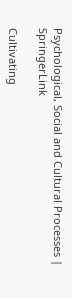Psychological, Social and Cultural Processes | SpringerLink

Cultivating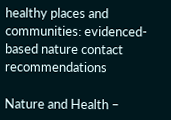healthy places and communities: evidenced-based nature contact recommendations

Nature and Health –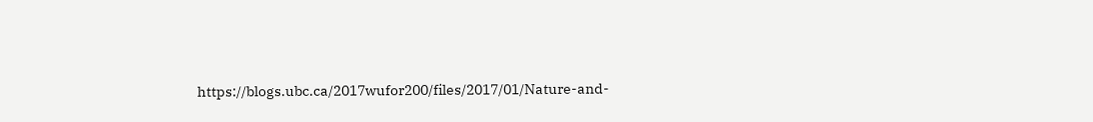https://blogs.ubc.ca/2017wufor200/files/2017/01/Nature-and-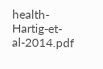health-Hartig-et-al-2014.pdf